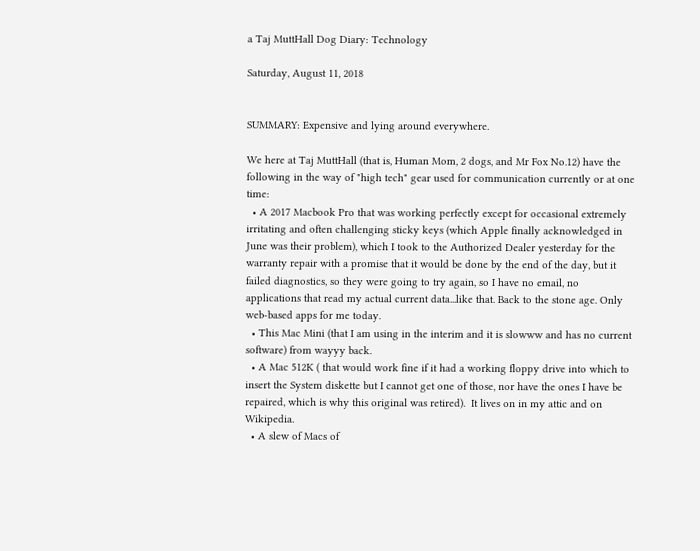a Taj MuttHall Dog Diary: Technology

Saturday, August 11, 2018


SUMMARY: Expensive and lying around everywhere.

We here at Taj MuttHall (that is, Human Mom, 2 dogs, and Mr Fox No.12) have the following in the way of "high tech" gear used for communication currently or at one time:
  • A 2017 Macbook Pro that was working perfectly except for occasional extremely irritating and often challenging sticky keys (which Apple finally acknowledged in June was their problem), which I took to the Authorized Dealer yesterday for the warranty repair with a promise that it would be done by the end of the day, but it failed diagnostics, so they were going to try again, so I have no email, no applications that read my actual current data...like that. Back to the stone age. Only web-based apps for me today.
  • This Mac Mini (that I am using in the interim and it is slowww and has no current software) from wayyy back.
  • A Mac 512K ( that would work fine if it had a working floppy drive into which to insert the System diskette but I cannot get one of those, nor have the ones I have be repaired, which is why this original was retired).  It lives on in my attic and on Wikipedia.
  • A slew of Macs of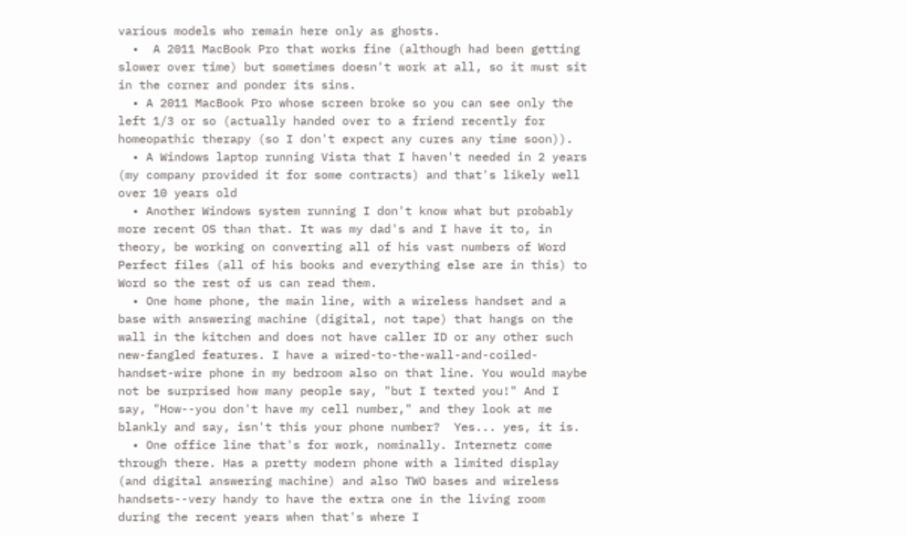various models who remain here only as ghosts.
  •  A 2011 MacBook Pro that works fine (although had been getting slower over time) but sometimes doesn't work at all, so it must sit in the corner and ponder its sins.
  • A 2011 MacBook Pro whose screen broke so you can see only the left 1/3 or so (actually handed over to a friend recently for homeopathic therapy (so I don't expect any cures any time soon)).
  • A Windows laptop running Vista that I haven't needed in 2 years (my company provided it for some contracts) and that's likely well over 10 years old
  • Another Windows system running I don't know what but probably more recent OS than that. It was my dad's and I have it to, in theory, be working on converting all of his vast numbers of Word Perfect files (all of his books and everything else are in this) to Word so the rest of us can read them.
  • One home phone, the main line, with a wireless handset and a base with answering machine (digital, not tape) that hangs on the wall in the kitchen and does not have caller ID or any other such new-fangled features. I have a wired-to-the-wall-and-coiled-handset-wire phone in my bedroom also on that line. You would maybe not be surprised how many people say, "but I texted you!" And I say, "How--you don't have my cell number," and they look at me blankly and say, isn't this your phone number?  Yes... yes, it is.
  • One office line that's for work, nominally. Internetz come through there. Has a pretty modern phone with a limited display (and digital answering machine) and also TWO bases and wireless handsets--very handy to have the extra one in the living room during the recent years when that's where I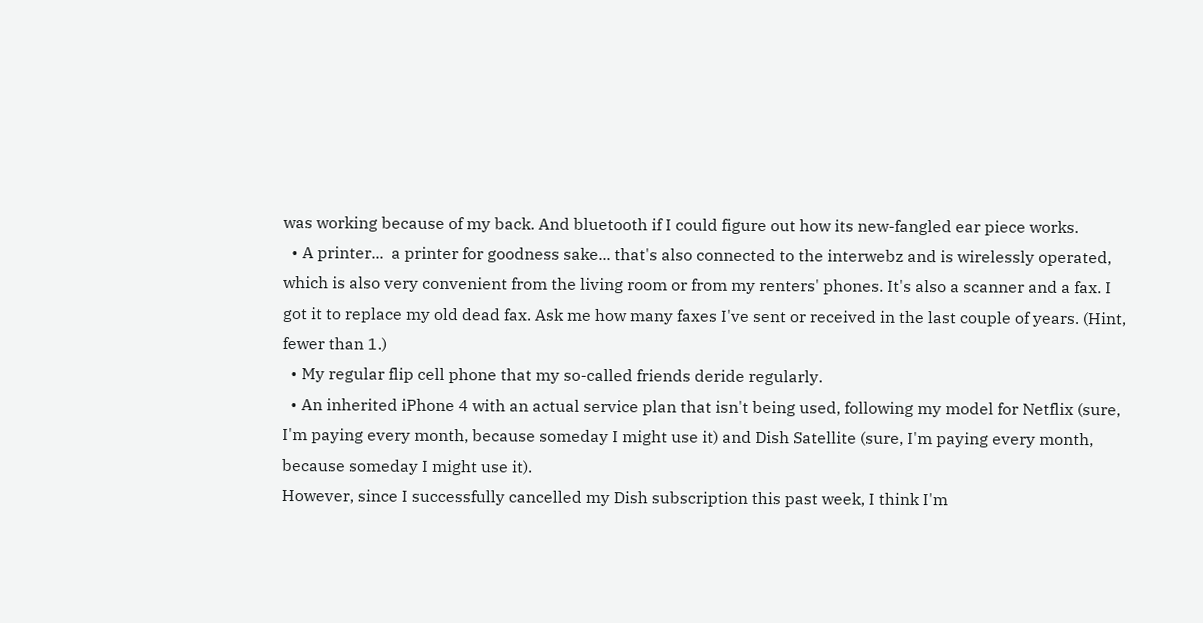was working because of my back. And bluetooth if I could figure out how its new-fangled ear piece works.
  • A printer...  a printer for goodness sake... that's also connected to the interwebz and is wirelessly operated, which is also very convenient from the living room or from my renters' phones. It's also a scanner and a fax. I got it to replace my old dead fax. Ask me how many faxes I've sent or received in the last couple of years. (Hint, fewer than 1.)
  • My regular flip cell phone that my so-called friends deride regularly.
  • An inherited iPhone 4 with an actual service plan that isn't being used, following my model for Netflix (sure, I'm paying every month, because someday I might use it) and Dish Satellite (sure, I'm paying every month, because someday I might use it).
However, since I successfully cancelled my Dish subscription this past week, I think I'm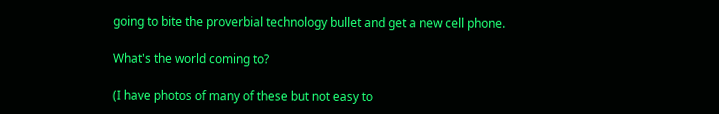going to bite the proverbial technology bullet and get a new cell phone.

What's the world coming to?

(I have photos of many of these but not easy to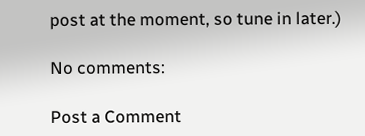post at the moment, so tune in later.)

No comments:

Post a Comment